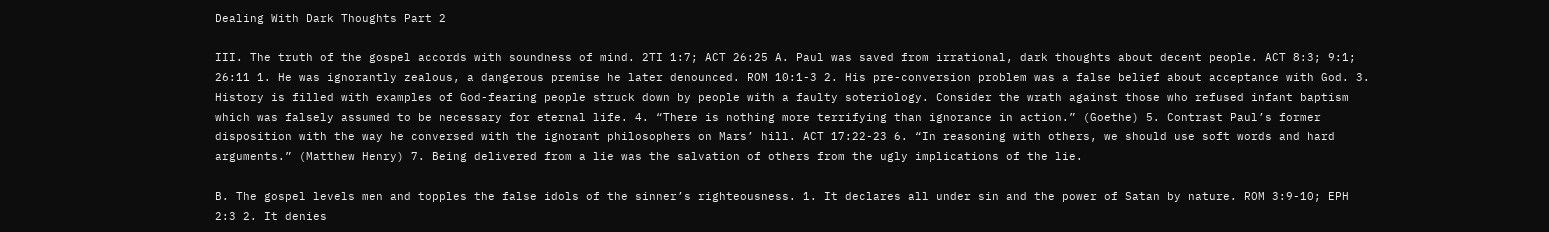Dealing With Dark Thoughts Part 2

III. The truth of the gospel accords with soundness of mind. 2TI 1:7; ACT 26:25 A. Paul was saved from irrational, dark thoughts about decent people. ACT 8:3; 9:1; 26:11 1. He was ignorantly zealous, a dangerous premise he later denounced. ROM 10:1-3 2. His pre-conversion problem was a false belief about acceptance with God. 3. History is filled with examples of God-fearing people struck down by people with a faulty soteriology. Consider the wrath against those who refused infant baptism which was falsely assumed to be necessary for eternal life. 4. “There is nothing more terrifying than ignorance in action.” (Goethe) 5. Contrast Paul’s former disposition with the way he conversed with the ignorant philosophers on Mars’ hill. ACT 17:22-23 6. “In reasoning with others, we should use soft words and hard arguments.” (Matthew Henry) 7. Being delivered from a lie was the salvation of others from the ugly implications of the lie.

B. The gospel levels men and topples the false idols of the sinner’s righteousness. 1. It declares all under sin and the power of Satan by nature. ROM 3:9-10; EPH 2:3 2. It denies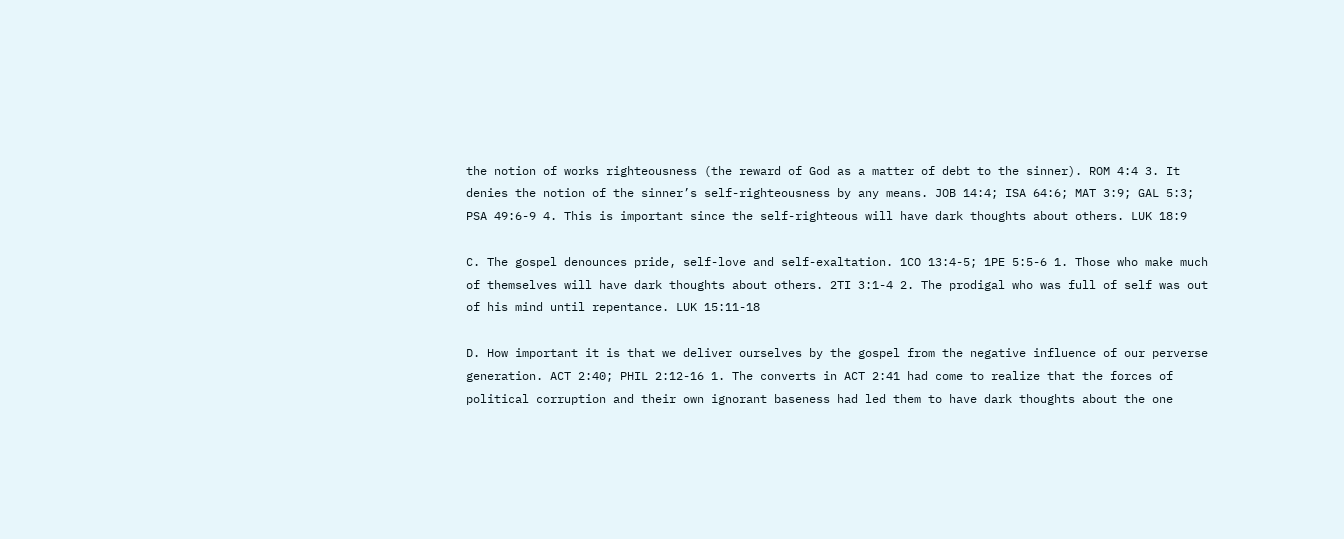the notion of works righteousness (the reward of God as a matter of debt to the sinner). ROM 4:4 3. It denies the notion of the sinner’s self-righteousness by any means. JOB 14:4; ISA 64:6; MAT 3:9; GAL 5:3; PSA 49:6-9 4. This is important since the self-righteous will have dark thoughts about others. LUK 18:9

C. The gospel denounces pride, self-love and self-exaltation. 1CO 13:4-5; 1PE 5:5-6 1. Those who make much of themselves will have dark thoughts about others. 2TI 3:1-4 2. The prodigal who was full of self was out of his mind until repentance. LUK 15:11-18

D. How important it is that we deliver ourselves by the gospel from the negative influence of our perverse generation. ACT 2:40; PHIL 2:12-16 1. The converts in ACT 2:41 had come to realize that the forces of political corruption and their own ignorant baseness had led them to have dark thoughts about the one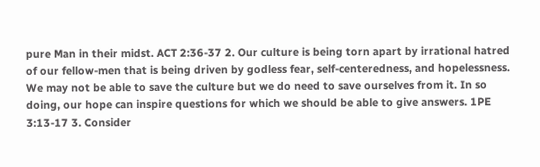pure Man in their midst. ACT 2:36-37 2. Our culture is being torn apart by irrational hatred of our fellow-men that is being driven by godless fear, self-centeredness, and hopelessness. We may not be able to save the culture but we do need to save ourselves from it. In so doing, our hope can inspire questions for which we should be able to give answers. 1PE 3:13-17 3. Consider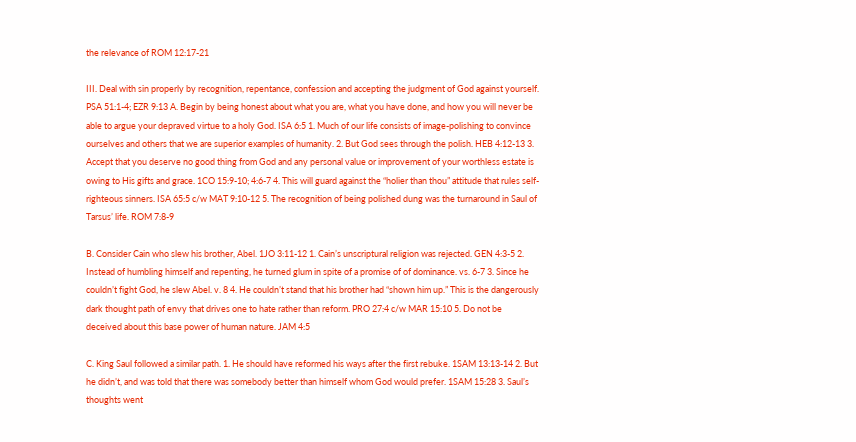the relevance of ROM 12:17-21

III. Deal with sin properly by recognition, repentance, confession and accepting the judgment of God against yourself. PSA 51:1-4; EZR 9:13 A. Begin by being honest about what you are, what you have done, and how you will never be able to argue your depraved virtue to a holy God. ISA 6:5 1. Much of our life consists of image-polishing to convince ourselves and others that we are superior examples of humanity. 2. But God sees through the polish. HEB 4:12-13 3. Accept that you deserve no good thing from God and any personal value or improvement of your worthless estate is owing to His gifts and grace. 1CO 15:9-10; 4:6-7 4. This will guard against the “holier than thou” attitude that rules self-righteous sinners. ISA 65:5 c/w MAT 9:10-12 5. The recognition of being polished dung was the turnaround in Saul of Tarsus’ life. ROM 7:8-9

B. Consider Cain who slew his brother, Abel. 1JO 3:11-12 1. Cain’s unscriptural religion was rejected. GEN 4:3-5 2. Instead of humbling himself and repenting, he turned glum in spite of a promise of of dominance. vs. 6-7 3. Since he couldn’t fight God, he slew Abel. v. 8 4. He couldn’t stand that his brother had “shown him up.” This is the dangerously dark thought path of envy that drives one to hate rather than reform. PRO 27:4 c/w MAR 15:10 5. Do not be deceived about this base power of human nature. JAM 4:5

C. King Saul followed a similar path. 1. He should have reformed his ways after the first rebuke. 1SAM 13:13-14 2. But he didn’t, and was told that there was somebody better than himself whom God would prefer. 1SAM 15:28 3. Saul’s thoughts went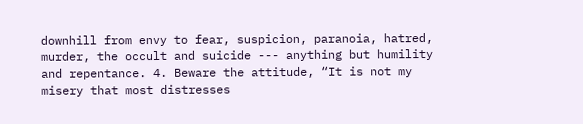downhill from envy to fear, suspicion, paranoia, hatred, murder, the occult and suicide --- anything but humility and repentance. 4. Beware the attitude, “It is not my misery that most distresses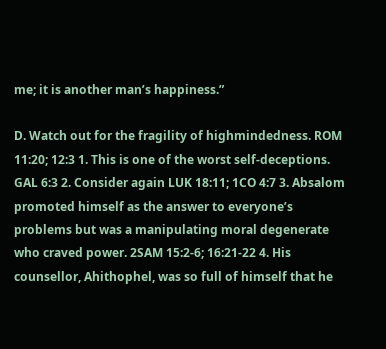me; it is another man’s happiness.”

D. Watch out for the fragility of highmindedness. ROM 11:20; 12:3 1. This is one of the worst self-deceptions. GAL 6:3 2. Consider again LUK 18:11; 1CO 4:7 3. Absalom promoted himself as the answer to everyone’s problems but was a manipulating moral degenerate who craved power. 2SAM 15:2-6; 16:21-22 4. His counsellor, Ahithophel, was so full of himself that he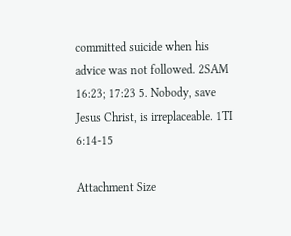committed suicide when his advice was not followed. 2SAM 16:23; 17:23 5. Nobody, save Jesus Christ, is irreplaceable. 1TI 6:14-15

Attachment Size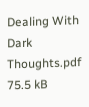Dealing With Dark Thoughts.pdf 75.5 kB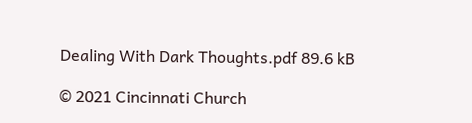Dealing With Dark Thoughts.pdf 89.6 kB

© 2021 Cincinnati Church